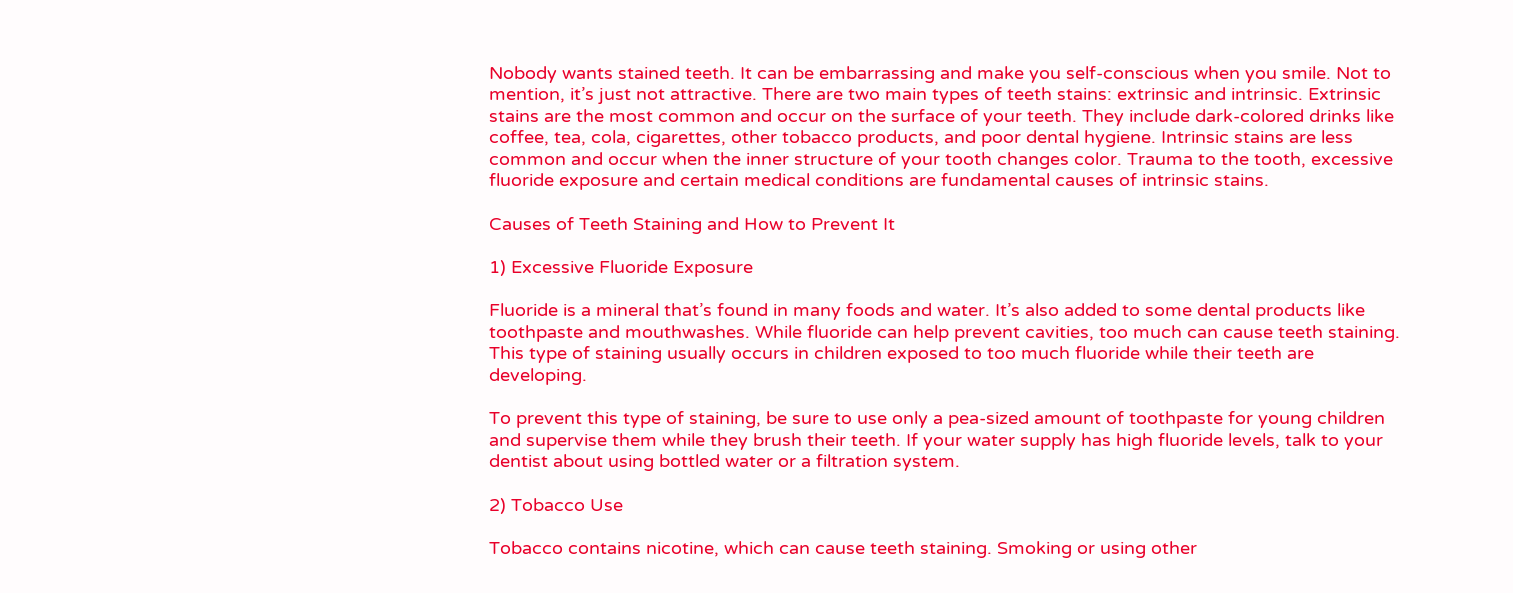Nobody wants stained teeth. It can be embarrassing and make you self-conscious when you smile. Not to mention, it’s just not attractive. There are two main types of teeth stains: extrinsic and intrinsic. Extrinsic stains are the most common and occur on the surface of your teeth. They include dark-colored drinks like coffee, tea, cola, cigarettes, other tobacco products, and poor dental hygiene. Intrinsic stains are less common and occur when the inner structure of your tooth changes color. Trauma to the tooth, excessive fluoride exposure and certain medical conditions are fundamental causes of intrinsic stains.

Causes of Teeth Staining and How to Prevent It

1) Excessive Fluoride Exposure

Fluoride is a mineral that’s found in many foods and water. It’s also added to some dental products like toothpaste and mouthwashes. While fluoride can help prevent cavities, too much can cause teeth staining. This type of staining usually occurs in children exposed to too much fluoride while their teeth are developing.

To prevent this type of staining, be sure to use only a pea-sized amount of toothpaste for young children and supervise them while they brush their teeth. If your water supply has high fluoride levels, talk to your dentist about using bottled water or a filtration system.

2) Tobacco Use

Tobacco contains nicotine, which can cause teeth staining. Smoking or using other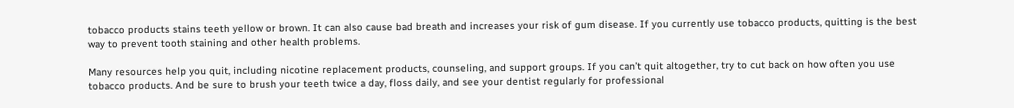tobacco products stains teeth yellow or brown. It can also cause bad breath and increases your risk of gum disease. If you currently use tobacco products, quitting is the best way to prevent tooth staining and other health problems.

Many resources help you quit, including nicotine replacement products, counseling, and support groups. If you can’t quit altogether, try to cut back on how often you use tobacco products. And be sure to brush your teeth twice a day, floss daily, and see your dentist regularly for professional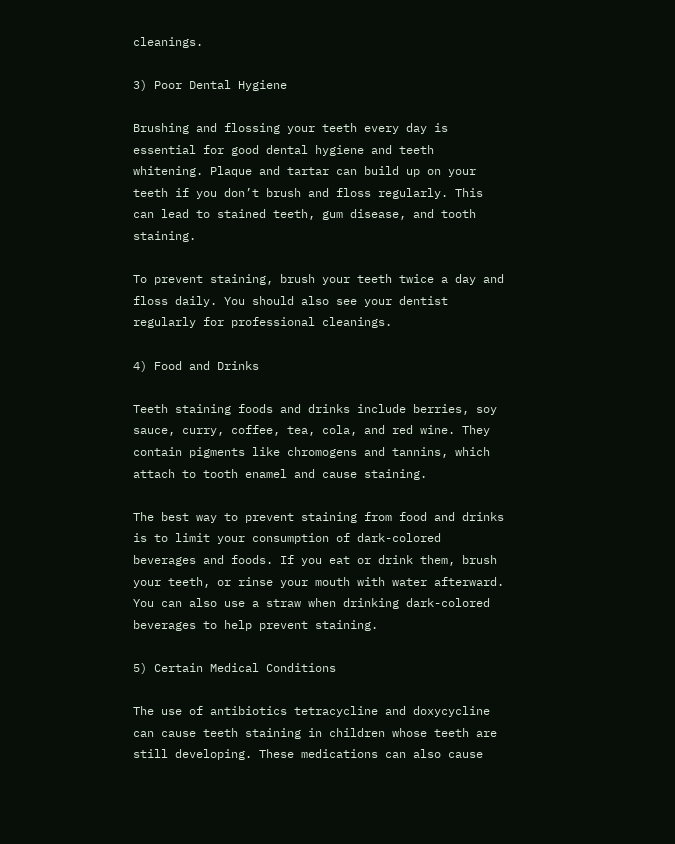cleanings.

3) Poor Dental Hygiene

Brushing and flossing your teeth every day is essential for good dental hygiene and teeth whitening. Plaque and tartar can build up on your teeth if you don’t brush and floss regularly. This can lead to stained teeth, gum disease, and tooth staining.

To prevent staining, brush your teeth twice a day and floss daily. You should also see your dentist regularly for professional cleanings.

4) Food and Drinks

Teeth staining foods and drinks include berries, soy sauce, curry, coffee, tea, cola, and red wine. They contain pigments like chromogens and tannins, which attach to tooth enamel and cause staining.

The best way to prevent staining from food and drinks is to limit your consumption of dark-colored beverages and foods. If you eat or drink them, brush your teeth, or rinse your mouth with water afterward. You can also use a straw when drinking dark-colored beverages to help prevent staining.

5) Certain Medical Conditions

The use of antibiotics tetracycline and doxycycline can cause teeth staining in children whose teeth are still developing. These medications can also cause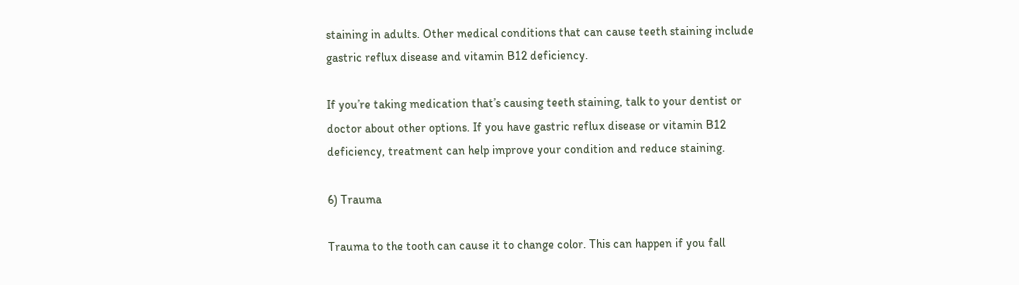staining in adults. Other medical conditions that can cause teeth staining include gastric reflux disease and vitamin B12 deficiency.

If you’re taking medication that’s causing teeth staining, talk to your dentist or doctor about other options. If you have gastric reflux disease or vitamin B12 deficiency, treatment can help improve your condition and reduce staining.

6) Trauma

Trauma to the tooth can cause it to change color. This can happen if you fall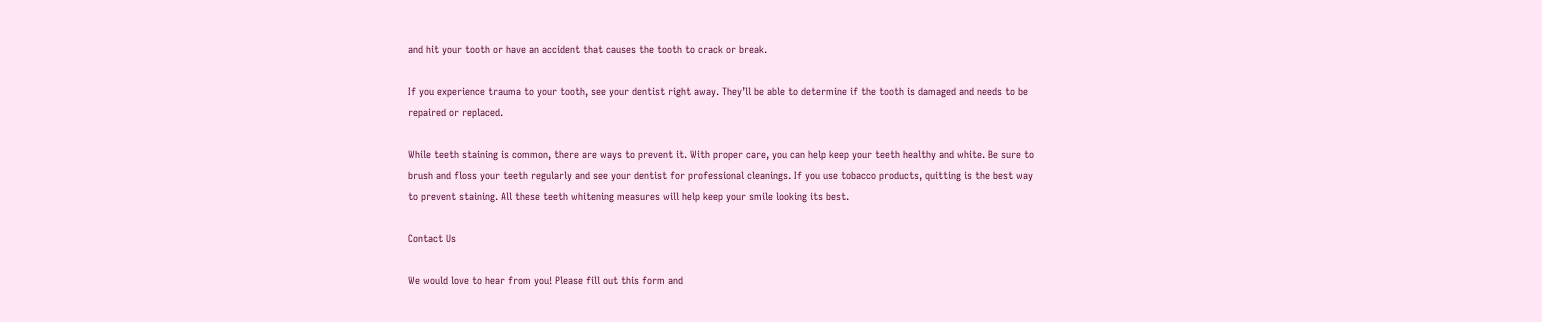and hit your tooth or have an accident that causes the tooth to crack or break.

If you experience trauma to your tooth, see your dentist right away. They’ll be able to determine if the tooth is damaged and needs to be repaired or replaced.

While teeth staining is common, there are ways to prevent it. With proper care, you can help keep your teeth healthy and white. Be sure to brush and floss your teeth regularly and see your dentist for professional cleanings. If you use tobacco products, quitting is the best way to prevent staining. All these teeth whitening measures will help keep your smile looking its best.

Contact Us

We would love to hear from you! Please fill out this form and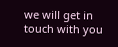we will get in touch with you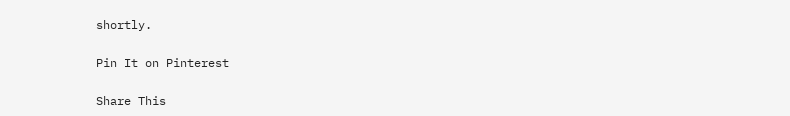shortly.

Pin It on Pinterest

Share This